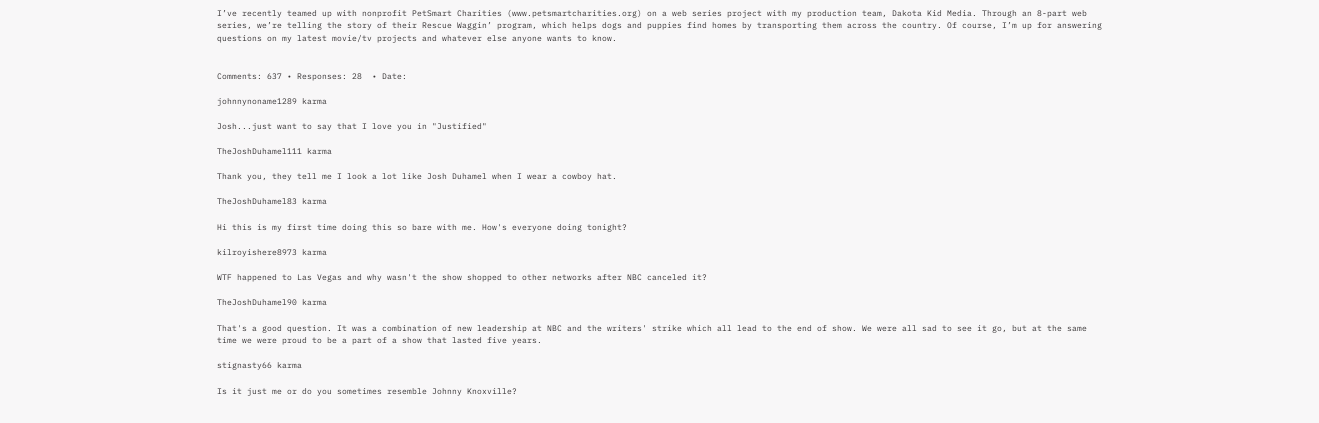I’ve recently teamed up with nonprofit PetSmart Charities (www.petsmartcharities.org) on a web series project with my production team, Dakota Kid Media. Through an 8-part web series, we’re telling the story of their Rescue Waggin’ program, which helps dogs and puppies find homes by transporting them across the country. Of course, I’m up for answering questions on my latest movie/tv projects and whatever else anyone wants to know.


Comments: 637 • Responses: 28  • Date:

johnnynoname1289 karma

Josh...just want to say that I love you in "Justified"

TheJoshDuhamel111 karma

Thank you, they tell me I look a lot like Josh Duhamel when I wear a cowboy hat.

TheJoshDuhamel83 karma

Hi this is my first time doing this so bare with me. How's everyone doing tonight?

kilroyishere8973 karma

WTF happened to Las Vegas and why wasn't the show shopped to other networks after NBC canceled it?

TheJoshDuhamel90 karma

That's a good question. It was a combination of new leadership at NBC and the writers' strike which all lead to the end of show. We were all sad to see it go, but at the same time we were proud to be a part of a show that lasted five years.

stignasty66 karma

Is it just me or do you sometimes resemble Johnny Knoxville?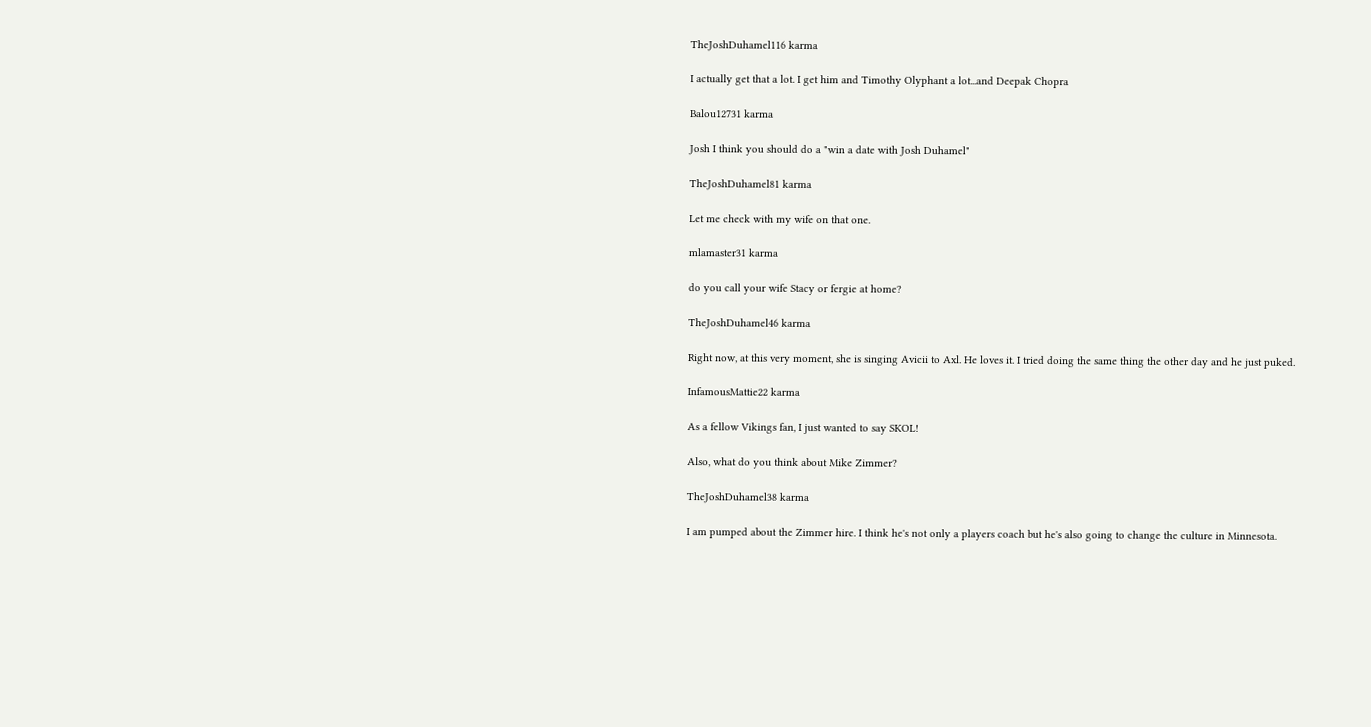TheJoshDuhamel116 karma

I actually get that a lot. I get him and Timothy Olyphant a lot...and Deepak Chopra

Balou12731 karma

Josh I think you should do a "win a date with Josh Duhamel"

TheJoshDuhamel81 karma

Let me check with my wife on that one.

mlamaster31 karma

do you call your wife Stacy or fergie at home?

TheJoshDuhamel46 karma

Right now, at this very moment, she is singing Avicii to Axl. He loves it. I tried doing the same thing the other day and he just puked.

InfamousMattie22 karma

As a fellow Vikings fan, I just wanted to say SKOL!

Also, what do you think about Mike Zimmer?

TheJoshDuhamel38 karma

I am pumped about the Zimmer hire. I think he's not only a players coach but he's also going to change the culture in Minnesota.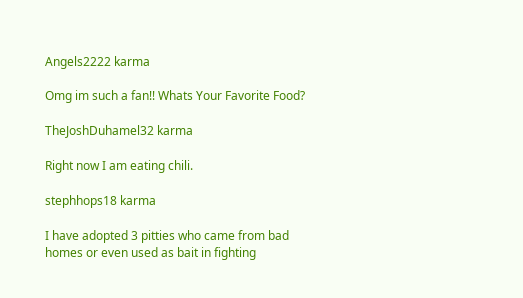Angels2222 karma

Omg im such a fan!! Whats Your Favorite Food?

TheJoshDuhamel32 karma

Right now I am eating chili.

stephhops18 karma

I have adopted 3 pitties who came from bad homes or even used as bait in fighting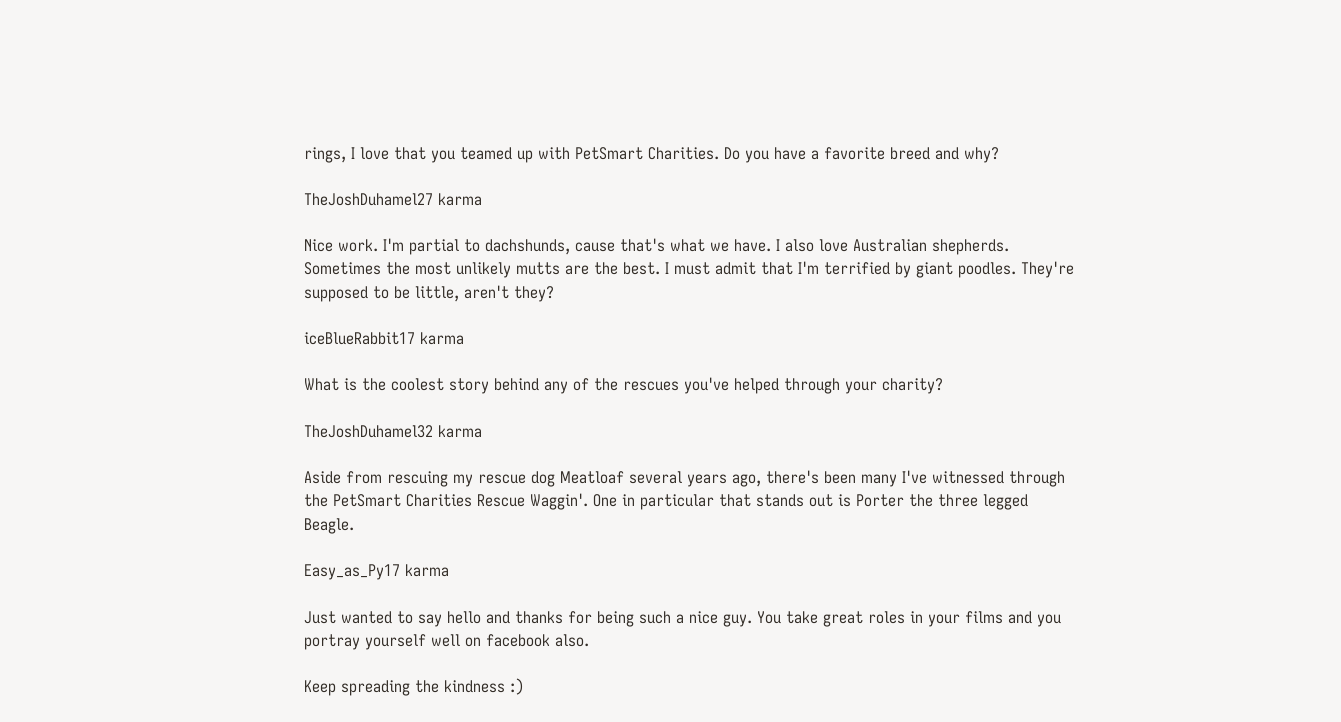rings, I love that you teamed up with PetSmart Charities. Do you have a favorite breed and why?

TheJoshDuhamel27 karma

Nice work. I'm partial to dachshunds, cause that's what we have. I also love Australian shepherds. Sometimes the most unlikely mutts are the best. I must admit that I'm terrified by giant poodles. They're supposed to be little, aren't they?

iceBlueRabbit17 karma

What is the coolest story behind any of the rescues you've helped through your charity?

TheJoshDuhamel32 karma

Aside from rescuing my rescue dog Meatloaf several years ago, there's been many I've witnessed through the PetSmart Charities Rescue Waggin'. One in particular that stands out is Porter the three legged Beagle.

Easy_as_Py17 karma

Just wanted to say hello and thanks for being such a nice guy. You take great roles in your films and you portray yourself well on facebook also.

Keep spreading the kindness :)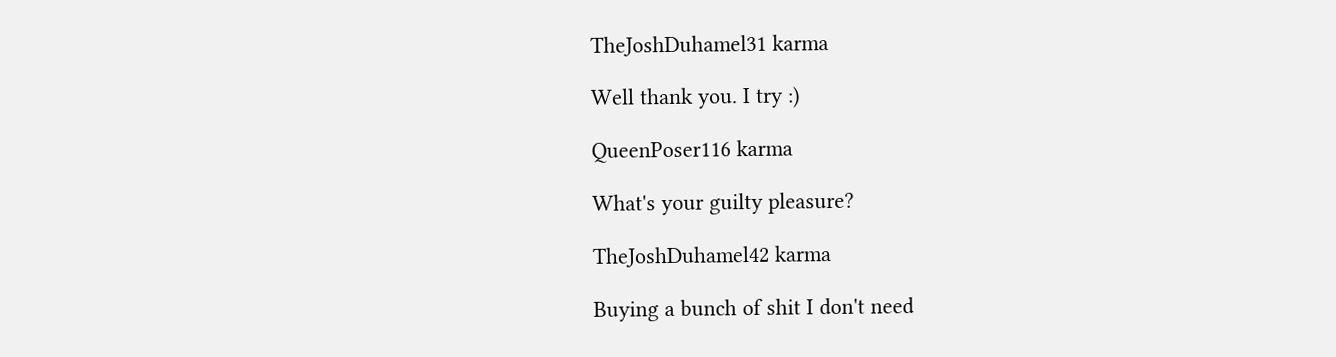TheJoshDuhamel31 karma

Well thank you. I try :)

QueenPoser116 karma

What's your guilty pleasure?

TheJoshDuhamel42 karma

Buying a bunch of shit I don't need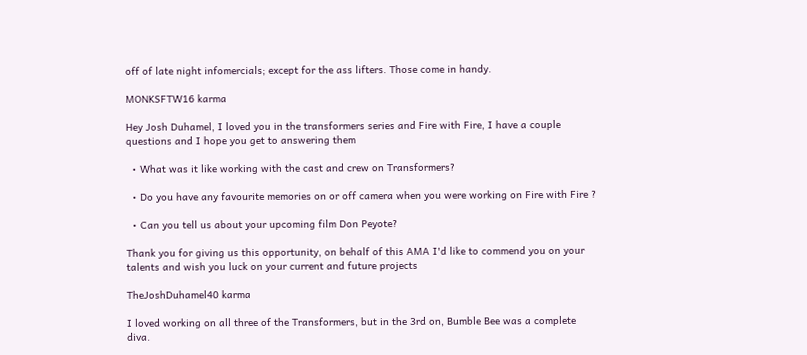off of late night infomercials; except for the ass lifters. Those come in handy.

MONKSFTW16 karma

Hey Josh Duhamel, I loved you in the transformers series and Fire with Fire, I have a couple questions and I hope you get to answering them

  • What was it like working with the cast and crew on Transformers?

  • Do you have any favourite memories on or off camera when you were working on Fire with Fire ?

  • Can you tell us about your upcoming film Don Peyote?

Thank you for giving us this opportunity, on behalf of this AMA I'd like to commend you on your talents and wish you luck on your current and future projects

TheJoshDuhamel40 karma

I loved working on all three of the Transformers, but in the 3rd on, Bumble Bee was a complete diva.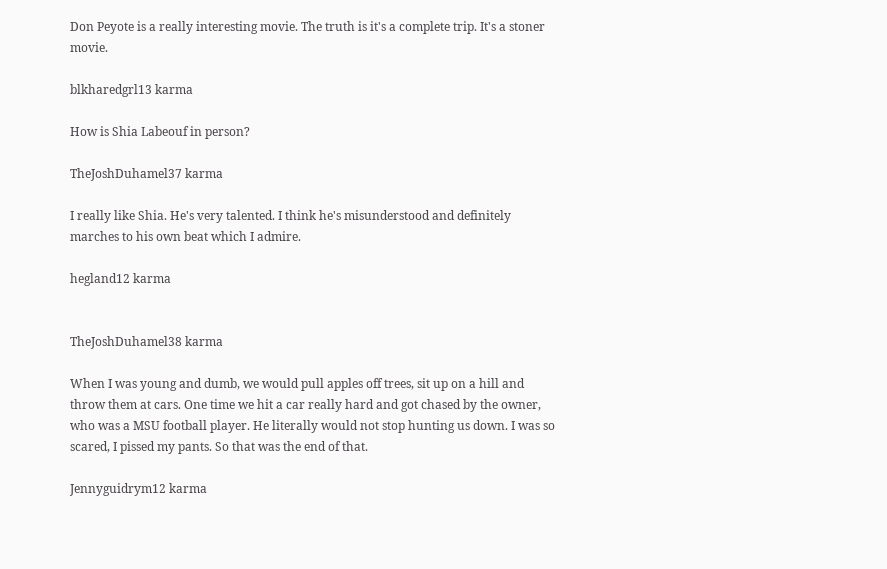Don Peyote is a really interesting movie. The truth is it's a complete trip. It's a stoner movie.

blkharedgrl13 karma

How is Shia Labeouf in person?

TheJoshDuhamel37 karma

I really like Shia. He's very talented. I think he's misunderstood and definitely marches to his own beat which I admire.

hegland12 karma


TheJoshDuhamel38 karma

When I was young and dumb, we would pull apples off trees, sit up on a hill and throw them at cars. One time we hit a car really hard and got chased by the owner, who was a MSU football player. He literally would not stop hunting us down. I was so scared, I pissed my pants. So that was the end of that.

Jennyguidrym12 karma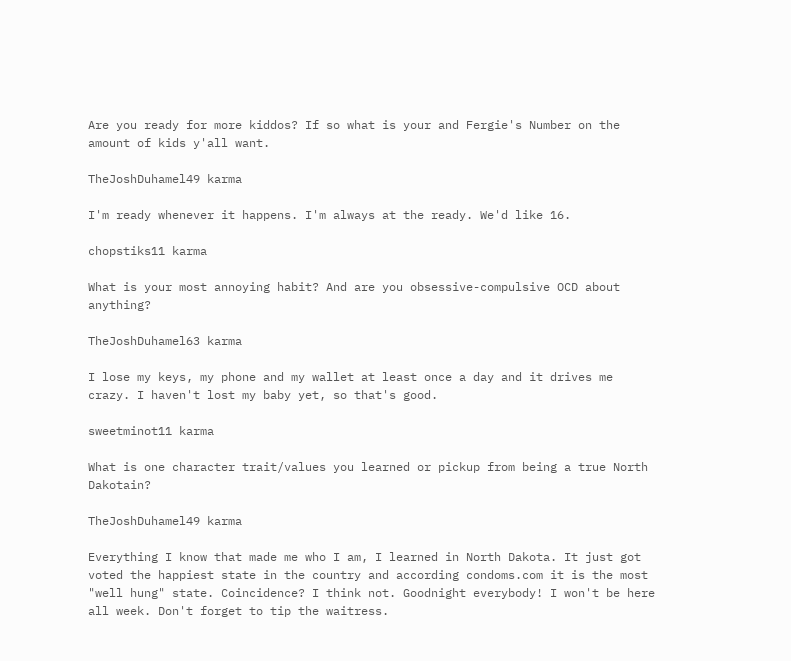Are you ready for more kiddos? If so what is your and Fergie's Number on the amount of kids y'all want.

TheJoshDuhamel49 karma

I'm ready whenever it happens. I'm always at the ready. We'd like 16.

chopstiks11 karma

What is your most annoying habit? And are you obsessive-compulsive OCD about anything?

TheJoshDuhamel63 karma

I lose my keys, my phone and my wallet at least once a day and it drives me crazy. I haven't lost my baby yet, so that's good.

sweetminot11 karma

What is one character trait/values you learned or pickup from being a true North Dakotain?

TheJoshDuhamel49 karma

Everything I know that made me who I am, I learned in North Dakota. It just got voted the happiest state in the country and according condoms.com it is the most "well hung" state. Coincidence? I think not. Goodnight everybody! I won't be here all week. Don't forget to tip the waitress.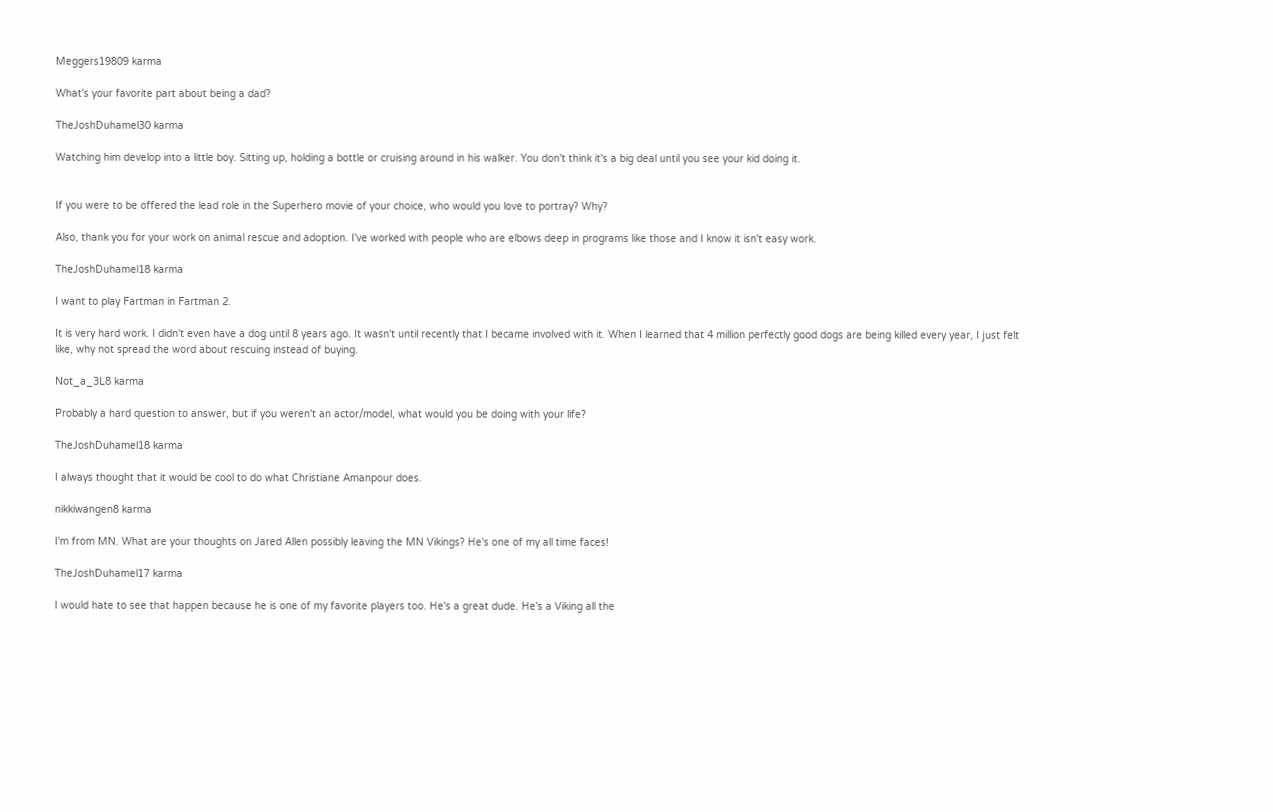Meggers19809 karma

What's your favorite part about being a dad?

TheJoshDuhamel30 karma

Watching him develop into a little boy. Sitting up, holding a bottle or cruising around in his walker. You don't think it's a big deal until you see your kid doing it.


If you were to be offered the lead role in the Superhero movie of your choice, who would you love to portray? Why?

Also, thank you for your work on animal rescue and adoption. I've worked with people who are elbows deep in programs like those and I know it isn't easy work.

TheJoshDuhamel18 karma

I want to play Fartman in Fartman 2.

It is very hard work. I didn't even have a dog until 8 years ago. It wasn't until recently that I became involved with it. When I learned that 4 million perfectly good dogs are being killed every year, I just felt like, why not spread the word about rescuing instead of buying.

Not_a_3L8 karma

Probably a hard question to answer, but if you weren't an actor/model, what would you be doing with your life?

TheJoshDuhamel18 karma

I always thought that it would be cool to do what Christiane Amanpour does.

nikkiwangen8 karma

I'm from MN. What are your thoughts on Jared Allen possibly leaving the MN Vikings? He's one of my all time faces!

TheJoshDuhamel17 karma

I would hate to see that happen because he is one of my favorite players too. He's a great dude. He's a Viking all the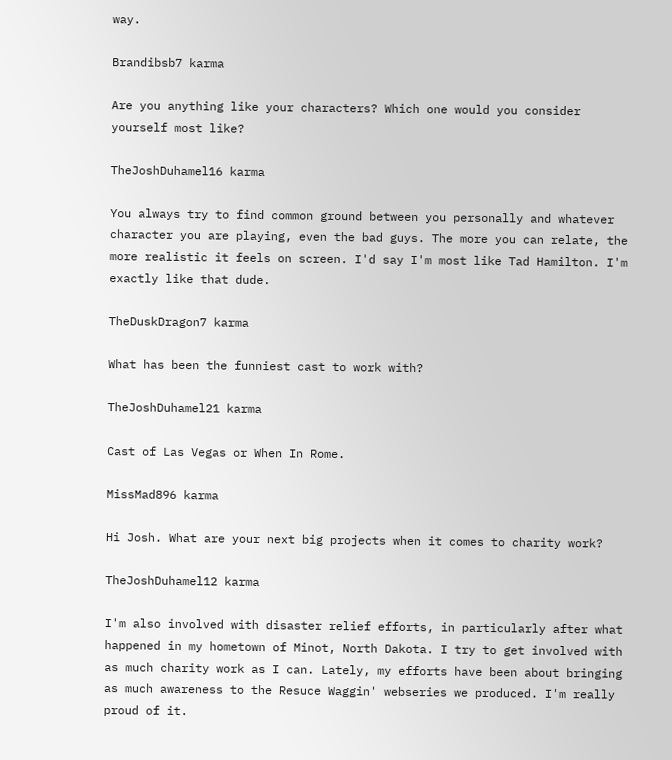way.

Brandibsb7 karma

Are you anything like your characters? Which one would you consider yourself most like?

TheJoshDuhamel16 karma

You always try to find common ground between you personally and whatever character you are playing, even the bad guys. The more you can relate, the more realistic it feels on screen. I'd say I'm most like Tad Hamilton. I'm exactly like that dude.

TheDuskDragon7 karma

What has been the funniest cast to work with?

TheJoshDuhamel21 karma

Cast of Las Vegas or When In Rome.

MissMad896 karma

Hi Josh. What are your next big projects when it comes to charity work?

TheJoshDuhamel12 karma

I'm also involved with disaster relief efforts, in particularly after what happened in my hometown of Minot, North Dakota. I try to get involved with as much charity work as I can. Lately, my efforts have been about bringing as much awareness to the Resuce Waggin' webseries we produced. I'm really proud of it.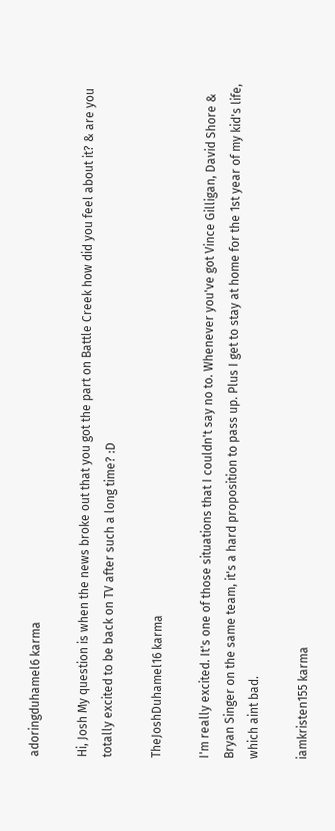adoringduhamel6 karma

Hi, Josh My question is when the news broke out that you got the part on Battle Creek how did you feel about it? & are you totally excited to be back on TV after such a long time? :D

TheJoshDuhamel16 karma

I'm really excited. It's one of those situations that I couldn't say no to. Whenever you've got Vince Gilligan, David Shore & Bryan Singer on the same team, it's a hard proposition to pass up. Plus I get to stay at home for the 1st year of my kid's life, which aint bad.

iamkristen155 karma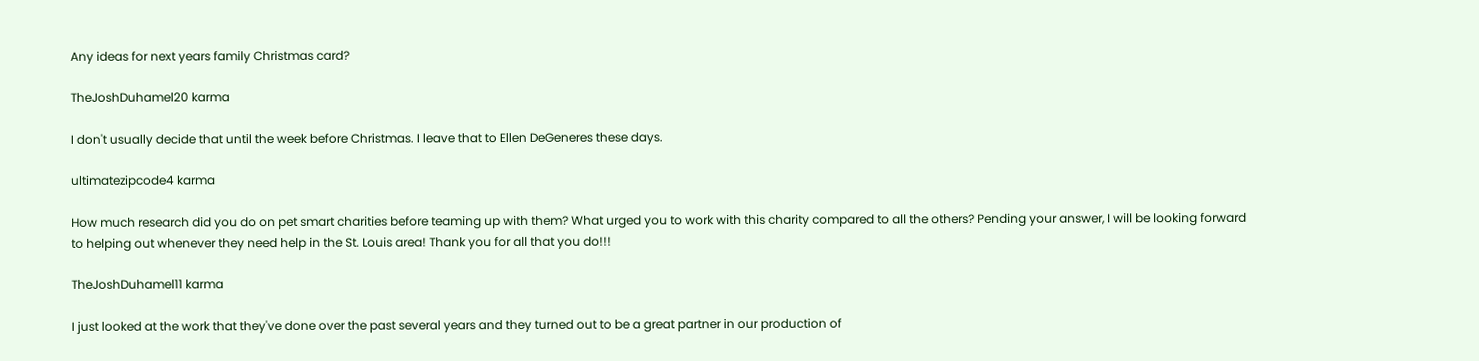Any ideas for next years family Christmas card?

TheJoshDuhamel20 karma

I don't usually decide that until the week before Christmas. I leave that to Ellen DeGeneres these days.

ultimatezipcode4 karma

How much research did you do on pet smart charities before teaming up with them? What urged you to work with this charity compared to all the others? Pending your answer, I will be looking forward to helping out whenever they need help in the St. Louis area! Thank you for all that you do!!!

TheJoshDuhamel11 karma

I just looked at the work that they've done over the past several years and they turned out to be a great partner in our production of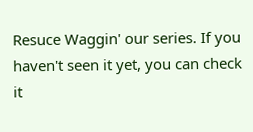Resuce Waggin' our series. If you haven't seen it yet, you can check it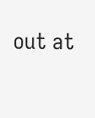out at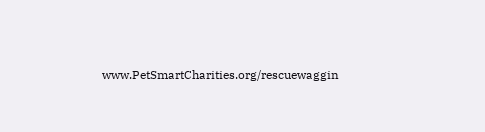www.PetSmartCharities.org/rescuewaggin